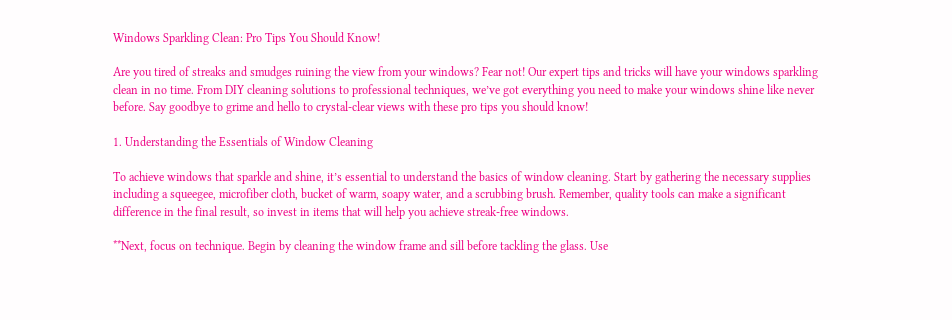Windows Sparkling Clean: Pro Tips You Should Know!

Are you tired of streaks and smudges ruining the view from your windows? Fear not! Our expert tips and tricks will have your windows sparkling clean in no time. From DIY cleaning solutions to professional techniques, we’ve got everything you need to make your windows shine like never before. Say goodbye to grime and hello to crystal-clear views with these pro tips you should know!

1. Understanding the Essentials of Window Cleaning

To achieve windows that sparkle and shine, it’s essential to understand the basics of window cleaning. Start by gathering the necessary supplies including a squeegee, microfiber cloth, bucket of warm, soapy water, and a scrubbing brush. Remember, quality tools can make a significant difference in the final result, so invest in items that will help you achieve streak-free windows.

**Next, focus on technique. Begin by cleaning the window frame and sill before tackling the glass. Use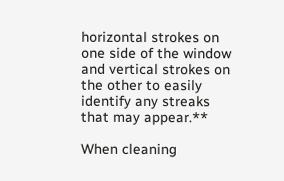horizontal strokes on one side of the window and vertical strokes on the other to easily identify any streaks that may appear.**

When cleaning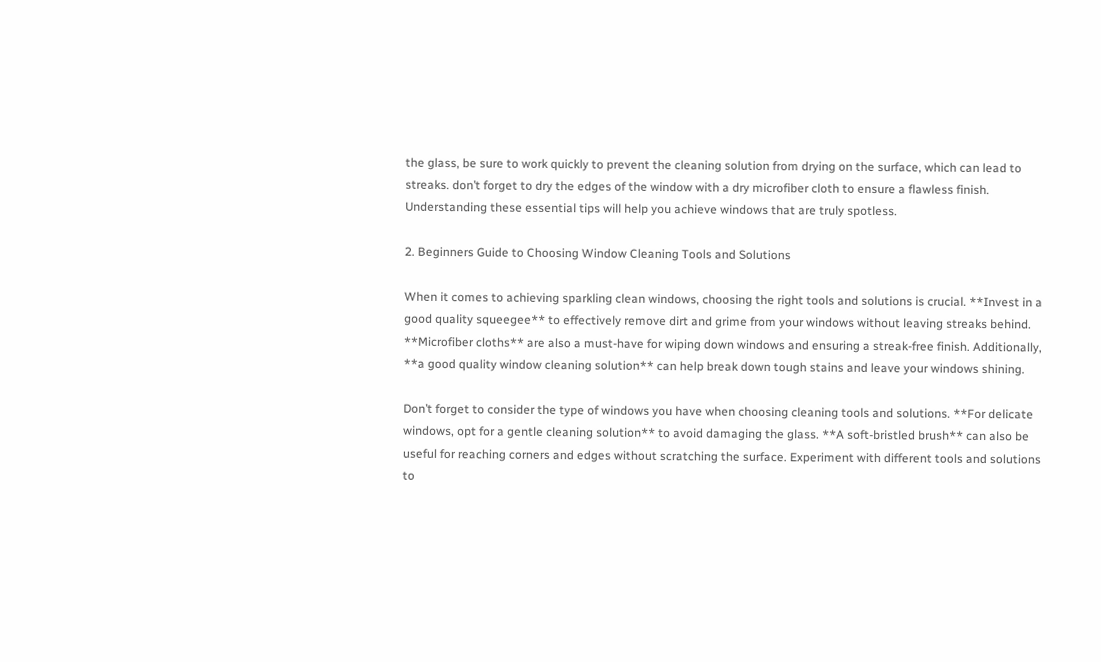the glass, be sure to work quickly to prevent the cleaning solution from drying on the surface, which can lead to streaks. don’t forget to dry the edges of the window with a dry microfiber cloth to ensure a flawless finish. Understanding these essential tips will help you achieve windows that are truly spotless.

2. Beginners Guide to Choosing Window Cleaning Tools and Solutions

When it comes to achieving sparkling clean windows, choosing the right tools and solutions is crucial. **Invest in a good quality squeegee** to effectively remove dirt and grime from your windows without leaving streaks behind. **Microfiber cloths** are also a must-have for wiping down windows and ensuring a streak-free finish. Additionally, **a good quality window cleaning solution** can help break down tough stains and leave your windows shining.

Don’t forget to consider the type of windows you have when choosing cleaning tools and solutions. **For delicate windows, opt for a gentle cleaning solution** to avoid damaging the glass. **A soft-bristled brush** can also be useful for reaching corners and edges without scratching the surface. Experiment with different tools and solutions to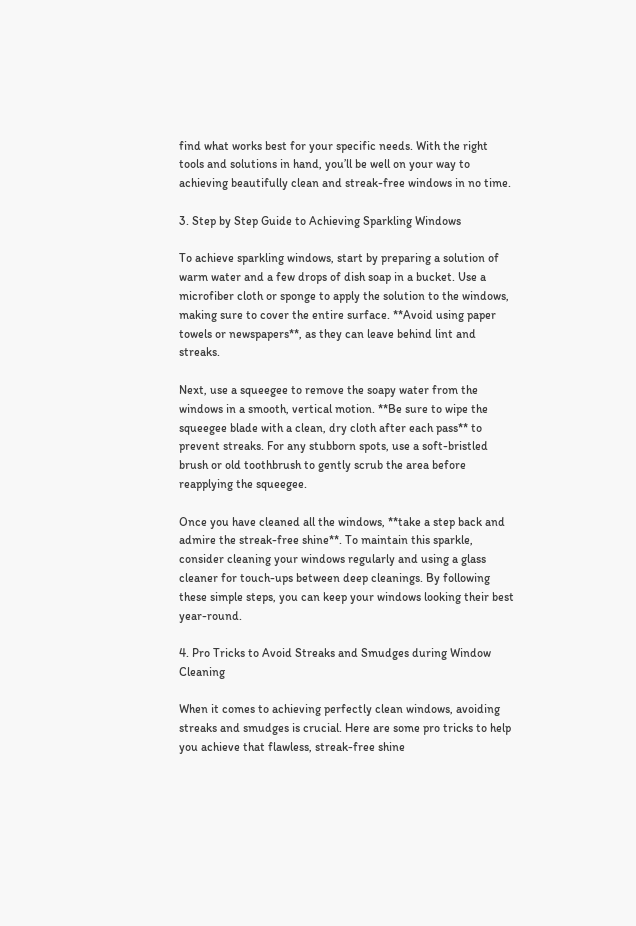find what works best for your specific needs. With the right tools and solutions in hand, you’ll be well on your way to achieving beautifully clean and streak-free windows in no time.

3. Step by Step Guide to Achieving Sparkling Windows

To achieve sparkling windows, start by preparing a solution of warm water and a few drops of dish soap in a bucket. Use a microfiber cloth or sponge to apply the solution to the windows, making sure to cover the entire surface. **Avoid using paper towels or newspapers**, as they can leave behind lint and streaks.

Next, use a squeegee to remove the soapy water from the windows in a smooth, vertical motion. **Be sure to wipe the squeegee blade with a clean, dry cloth after each pass** to prevent streaks. For any stubborn spots, use a soft-bristled brush or old toothbrush to gently scrub the area before reapplying the squeegee.

Once you have cleaned all the windows, **take a step back and admire the streak-free shine**. To maintain this sparkle, consider cleaning your windows regularly and using a glass cleaner for touch-ups between deep cleanings. By following these simple steps, you can keep your windows looking their best year-round.

4. Pro Tricks to Avoid Streaks and Smudges during Window Cleaning

When it comes to achieving perfectly clean windows, avoiding streaks and smudges is crucial. Here are some pro tricks to help you achieve that flawless, streak-free shine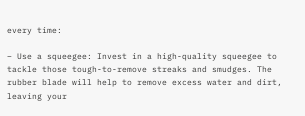every time:

– Use a squeegee: Invest in a high-quality squeegee to tackle those tough-to-remove streaks and smudges. The rubber blade will help to remove excess water and dirt, leaving your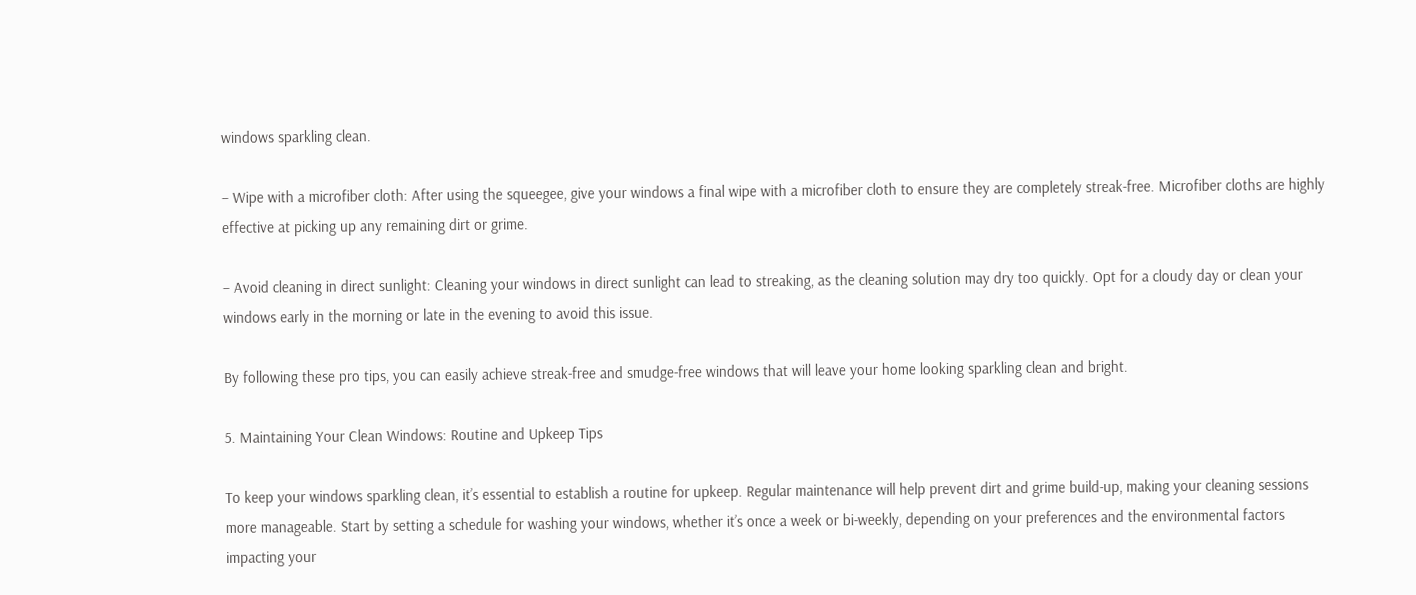windows sparkling clean.

– Wipe with a microfiber cloth: After using the squeegee, give your windows a final wipe with a microfiber cloth to ensure they are completely streak-free. Microfiber cloths are highly effective at picking up any remaining dirt or grime.

– Avoid cleaning in direct sunlight: Cleaning your windows in direct sunlight can lead to streaking, as the cleaning solution may dry too quickly. Opt for a cloudy day or clean your windows early in the morning or late in the evening to avoid this issue.

By following these pro tips, you can easily achieve streak-free and smudge-free windows that will leave your home looking sparkling clean and bright.

5. Maintaining Your Clean Windows: Routine and Upkeep Tips

To keep your windows sparkling clean, it’s essential to establish a routine for upkeep. Regular maintenance will help prevent dirt and grime build-up, making your cleaning sessions more manageable. Start by setting a schedule for washing your windows, whether it’s once a week or bi-weekly, depending on your preferences and the environmental factors impacting your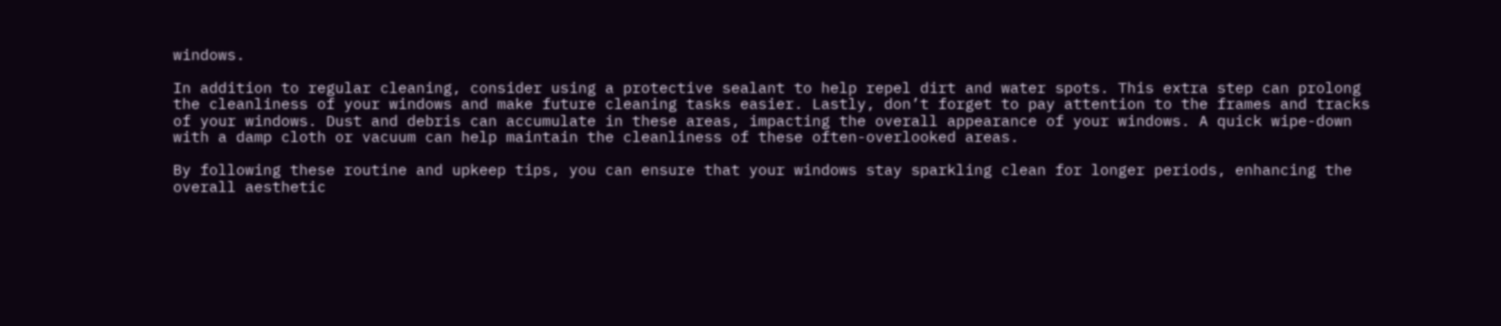windows.

In addition to regular cleaning, consider using a protective sealant to help repel dirt and water spots. This extra step can prolong the cleanliness of your windows and make future cleaning tasks easier. Lastly, don’t forget to pay attention to the frames and tracks of your windows. Dust and debris can accumulate in these areas, impacting the overall appearance of your windows. A quick wipe-down with a damp cloth or vacuum can help maintain the cleanliness of these often-overlooked areas.

By following these routine and upkeep tips, you can ensure that your windows stay sparkling clean for longer periods, enhancing the overall aesthetic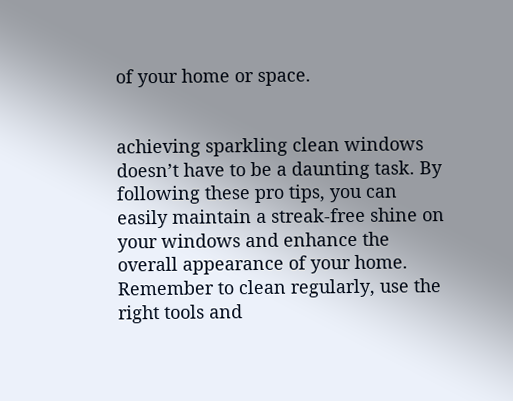of your home or space.


achieving sparkling clean windows doesn’t have to be a daunting task. By following these pro tips, you can easily maintain a streak-free shine on your windows and enhance the overall appearance of your home. Remember to clean regularly, use the right tools and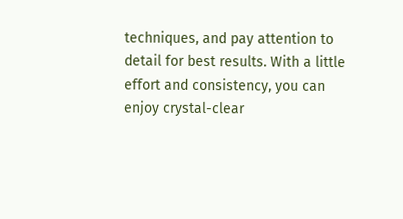techniques, and pay attention to detail for best results. With a little effort and consistency, you can enjoy crystal-clear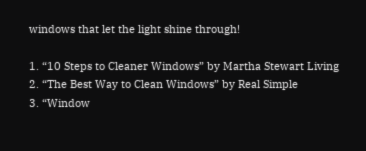windows that let the light shine through!

1. “10 Steps to Cleaner Windows” by Martha Stewart Living
2. “The Best Way to Clean Windows” by Real Simple
3. “Window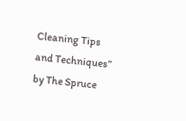Cleaning Tips and Techniques” by The Spruce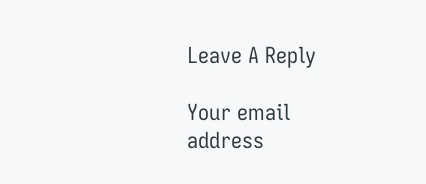Leave A Reply

Your email address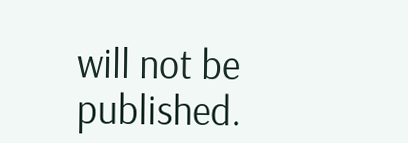will not be published.